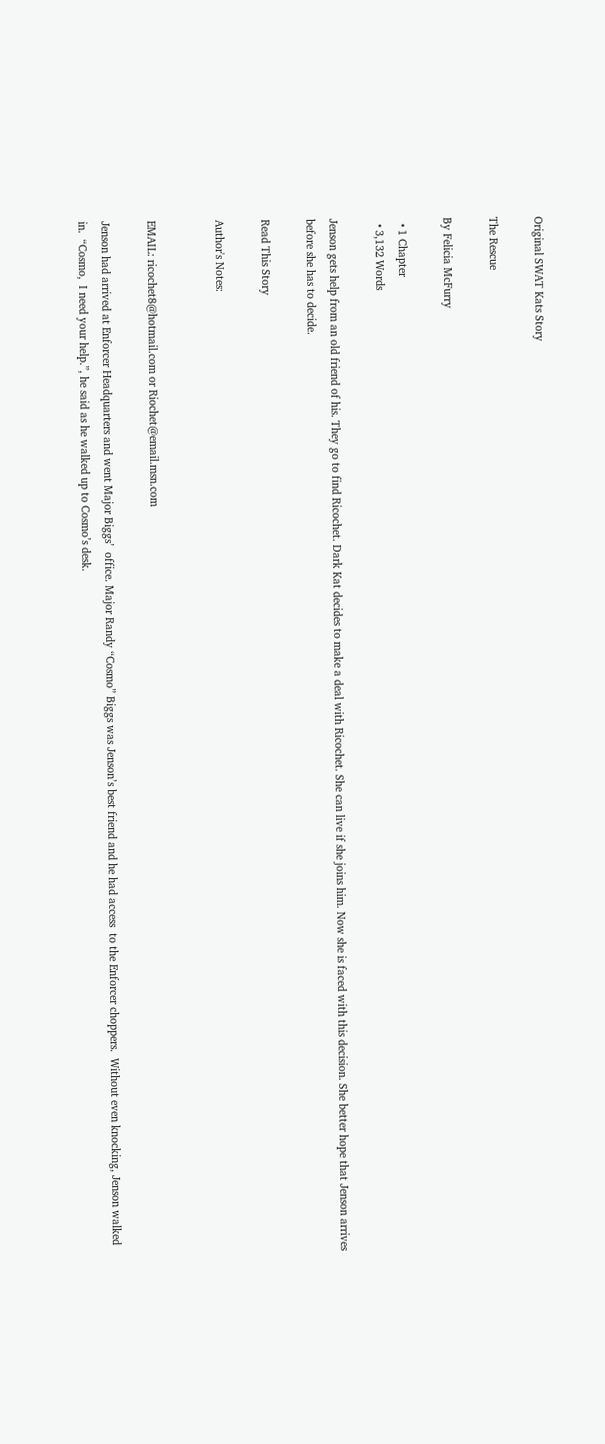Original SWAT Kats Story

The Rescue

By Felicia McFurry

  • 1 Chapter
  • 3,132 Words

Jenson gets help from an old friend of his. They go to find Ricochet. Dark Kat decides to make a deal with Ricochet. She can live if she joins him. Now she is faced with this decision. She better hope that Jenson arrives before she has to decide.

Read This Story

Author's Notes:


EMAIL: ricochet8@hotmail.com or Riochet@email.msn.com

Jenson had arrived at Enforcer Headquarters and went Major Biggs’  office. Major Randy “Cosmo” Biggs was Jenson’s best friend and he had access  to the Enforcer choppers.  Without even knocking, Jenson walked in.  “Cosmo,  I need your help.”, he said as he walked up to Cosmo’s desk.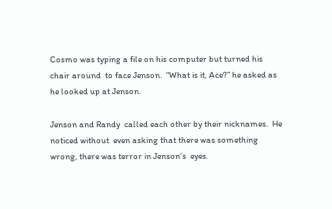Cosmo was typing a file on his computer but turned his chair around  to face Jenson.  “What is it, Ace?” he asked as he looked up at Jenson.

Jenson and Randy  called each other by their nicknames.  He noticed without  even asking that there was something wrong, there was terror in Jenson’s  eyes.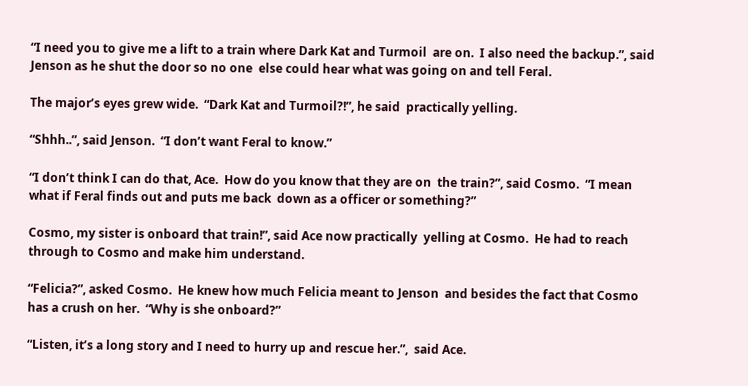“I need you to give me a lift to a train where Dark Kat and Turmoil  are on.  I also need the backup.”, said Jenson as he shut the door so no one  else could hear what was going on and tell Feral.

The major’s eyes grew wide.  “Dark Kat and Turmoil?!”, he said  practically yelling.

“Shhh..”, said Jenson.  “I don’t want Feral to know.”

“I don’t think I can do that, Ace.  How do you know that they are on  the train?”, said Cosmo.  “I mean what if Feral finds out and puts me back  down as a officer or something?”

Cosmo, my sister is onboard that train!”, said Ace now practically  yelling at Cosmo.  He had to reach through to Cosmo and make him understand.

“Felicia?”, asked Cosmo.  He knew how much Felicia meant to Jenson  and besides the fact that Cosmo has a crush on her.  “Why is she onboard?”

“Listen, it’s a long story and I need to hurry up and rescue her.”,  said Ace.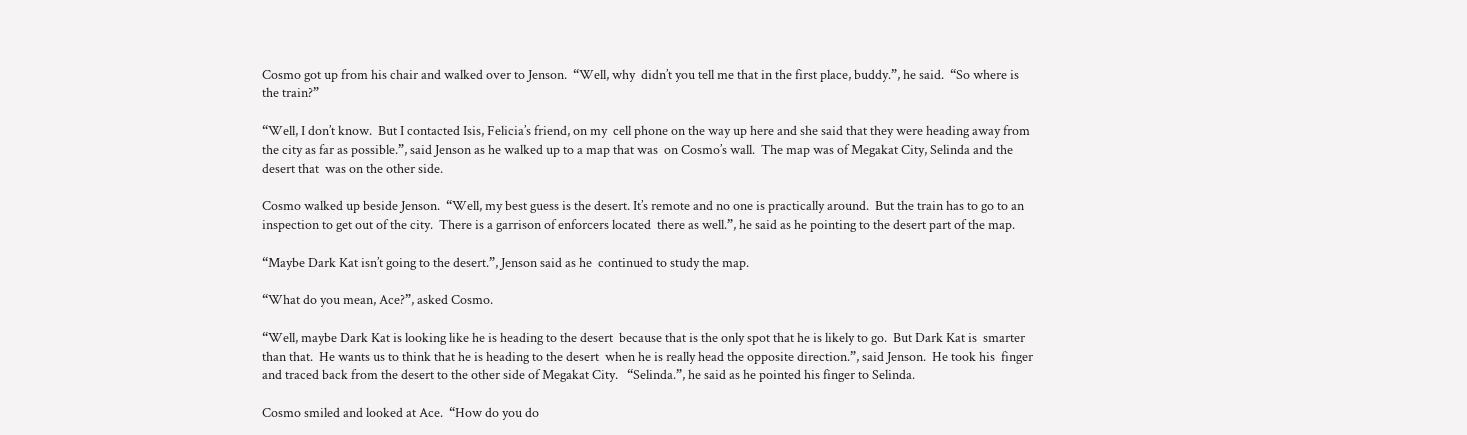Cosmo got up from his chair and walked over to Jenson.  “Well, why  didn’t you tell me that in the first place, buddy.”, he said.  “So where is  the train?”

“Well, I don’t know.  But I contacted Isis, Felicia’s friend, on my  cell phone on the way up here and she said that they were heading away from  the city as far as possible.”, said Jenson as he walked up to a map that was  on Cosmo’s wall.  The map was of Megakat City, Selinda and the desert that  was on the other side.

Cosmo walked up beside Jenson.  “Well, my best guess is the desert. It’s remote and no one is practically around.  But the train has to go to an  inspection to get out of the city.  There is a garrison of enforcers located  there as well.”, he said as he pointing to the desert part of the map.

“Maybe Dark Kat isn’t going to the desert.”, Jenson said as he  continued to study the map.

“What do you mean, Ace?”, asked Cosmo.

“Well, maybe Dark Kat is looking like he is heading to the desert  because that is the only spot that he is likely to go.  But Dark Kat is  smarter than that.  He wants us to think that he is heading to the desert  when he is really head the opposite direction.”, said Jenson.  He took his  finger and traced back from the desert to the other side of Megakat City.   “Selinda.”, he said as he pointed his finger to Selinda.

Cosmo smiled and looked at Ace.  “How do you do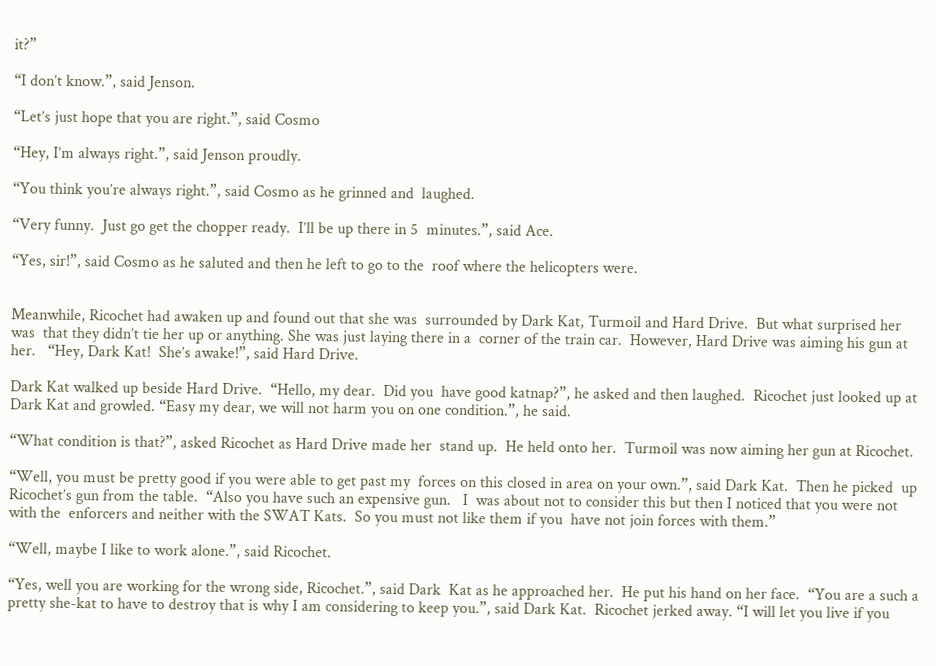it?”

“I don’t know.”, said Jenson.

“Let’s just hope that you are right.”, said Cosmo

“Hey, I’m always right.”, said Jenson proudly.

“You think you’re always right.”, said Cosmo as he grinned and  laughed.

“Very funny.  Just go get the chopper ready.  I’ll be up there in 5  minutes.”, said Ace.

“Yes, sir!”, said Cosmo as he saluted and then he left to go to the  roof where the helicopters were.


Meanwhile, Ricochet had awaken up and found out that she was  surrounded by Dark Kat, Turmoil and Hard Drive.  But what surprised her was  that they didn’t tie her up or anything. She was just laying there in a  corner of the train car.  However, Hard Drive was aiming his gun at her.   “Hey, Dark Kat!  She’s awake!”, said Hard Drive.

Dark Kat walked up beside Hard Drive.  “Hello, my dear.  Did you  have good katnap?”, he asked and then laughed.  Ricochet just looked up at  Dark Kat and growled. “Easy my dear, we will not harm you on one condition.”, he said.

“What condition is that?”, asked Ricochet as Hard Drive made her  stand up.  He held onto her.  Turmoil was now aiming her gun at Ricochet.

“Well, you must be pretty good if you were able to get past my  forces on this closed in area on your own.”, said Dark Kat.  Then he picked  up Ricochet’s gun from the table.  “Also you have such an expensive gun.   I  was about not to consider this but then I noticed that you were not with the  enforcers and neither with the SWAT Kats.  So you must not like them if you  have not join forces with them.”

“Well, maybe I like to work alone.”, said Ricochet.

“Yes, well you are working for the wrong side, Ricochet.”, said Dark  Kat as he approached her.  He put his hand on her face.  “You are a such a  pretty she-kat to have to destroy that is why I am considering to keep you.”, said Dark Kat.  Ricochet jerked away. “I will let you live if you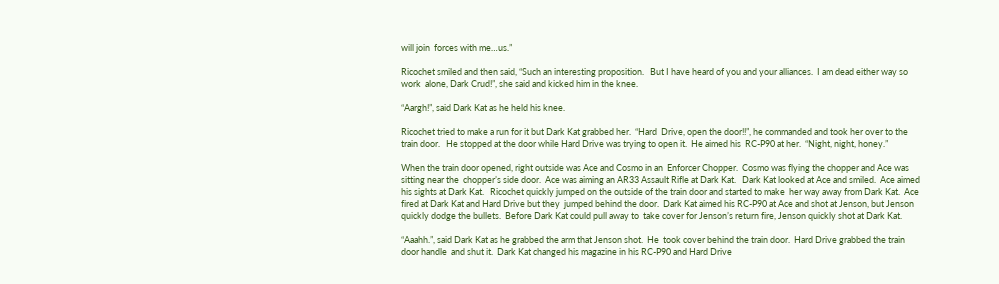will join  forces with me…us.”

Ricochet smiled and then said, “Such an interesting proposition.   But I have heard of you and your alliances.  I am dead either way so work  alone, Dark Crud!”, she said and kicked him in the knee.

“Aargh!”, said Dark Kat as he held his knee.

Ricochet tried to make a run for it but Dark Kat grabbed her.  “Hard  Drive, open the door!!”, he commanded and took her over to the train door.   He stopped at the door while Hard Drive was trying to open it.  He aimed his  RC-P90 at her.  “Night, night, honey.”

When the train door opened, right outside was Ace and Cosmo in an  Enforcer Chopper.  Cosmo was flying the chopper and Ace was sitting near the  chopper’s side door.  Ace was aiming an AR33 Assault Rifle at Dark Kat.   Dark Kat looked at Ace and smiled.  Ace aimed his sights at Dark Kat.   Ricochet quickly jumped on the outside of the train door and started to make  her way away from Dark Kat.  Ace fired at Dark Kat and Hard Drive but they  jumped behind the door.  Dark Kat aimed his RC-P90 at Ace and shot at Jenson, but Jenson quickly dodge the bullets.  Before Dark Kat could pull away to  take cover for Jenson’s return fire, Jenson quickly shot at Dark Kat.

“Aaahh.”, said Dark Kat as he grabbed the arm that Jenson shot.  He  took cover behind the train door.  Hard Drive grabbed the train door handle  and shut it.  Dark Kat changed his magazine in his RC-P90 and Hard Drive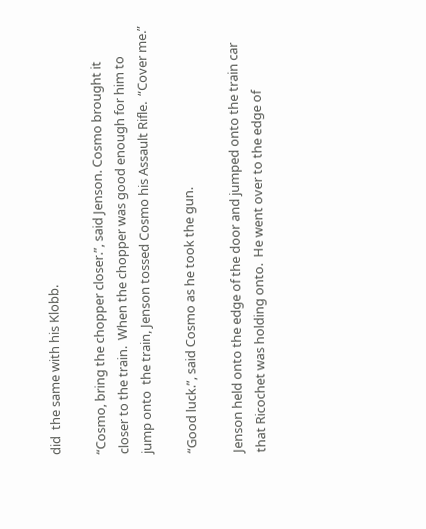did  the same with his Klobb.

“Cosmo, bring the chopper closer.”, said Jenson. Cosmo brought it  closer to the train.  When the chopper was good enough for him to jump onto  the train, Jenson tossed Cosmo his Assault Rifle.  “Cover me.”

“Good luck.”, said Cosmo as he took the gun.

Jenson held onto the edge of the door and jumped onto the train car  that Ricochet was holding onto.  He went over to the edge of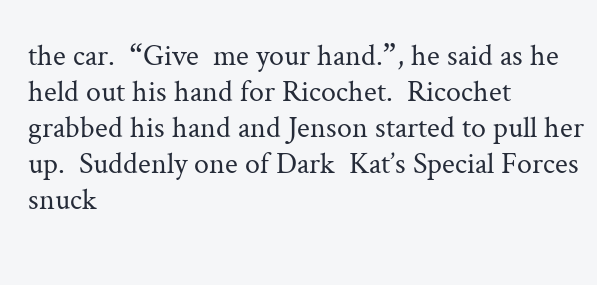the car.  “Give  me your hand.”, he said as he held out his hand for Ricochet.  Ricochet  grabbed his hand and Jenson started to pull her up.  Suddenly one of Dark  Kat’s Special Forces snuck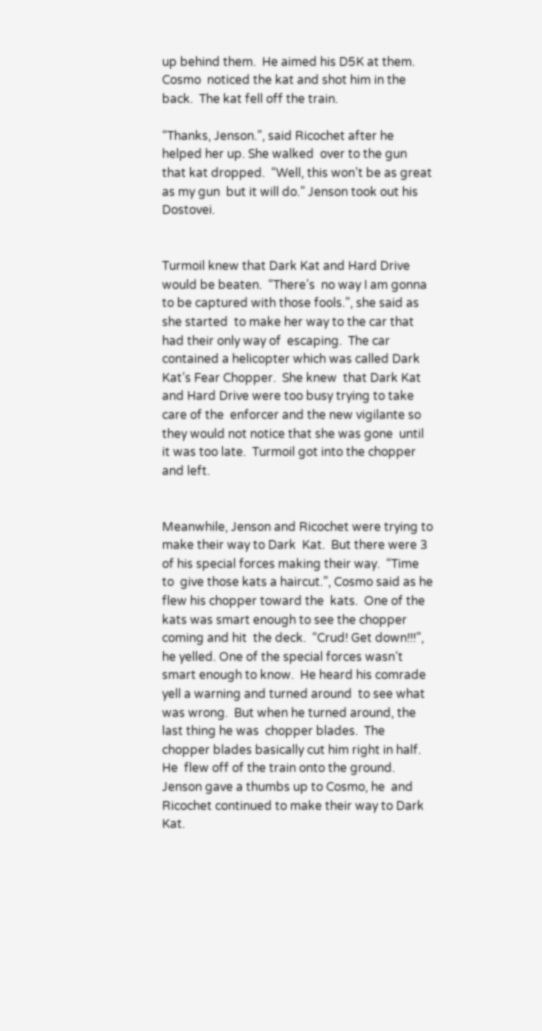up behind them.  He aimed his D5K at them. Cosmo  noticed the kat and shot him in the back.  The kat fell off the train.

“Thanks, Jenson.”, said Ricochet after he helped her up. She walked  over to the gun that kat dropped.  “Well, this won’t be as great as my gun  but it will do.” Jenson took out his Dostovei.


Turmoil knew that Dark Kat and Hard Drive would be beaten.  “There’s  no way I am gonna to be captured with those fools.”, she said as she started  to make her way to the car that had their only way of  escaping.  The car  contained a helicopter which was called Dark Kat’s Fear Chopper.  She knew  that Dark Kat and Hard Drive were too busy trying to take care of the  enforcer and the new vigilante so they would not notice that she was gone  until it was too late.  Turmoil got into the chopper and left.


Meanwhile, Jenson and Ricochet were trying to make their way to Dark  Kat.  But there were 3 of his special forces making their way.  “Time to  give those kats a haircut.”, Cosmo said as he flew his chopper toward the  kats.  One of the kats was smart enough to see the chopper coming and hit  the deck.  “Crud! Get down!!!”, he yelled. One of the special forces wasn’t  smart enough to know.  He heard his comrade yell a warning and turned around  to see what was wrong.  But when he turned around, the last thing he was  chopper blades.  The chopper blades basically cut him right in half.  He  flew off of the train onto the ground. Jenson gave a thumbs up to Cosmo, he  and Ricochet continued to make their way to Dark Kat.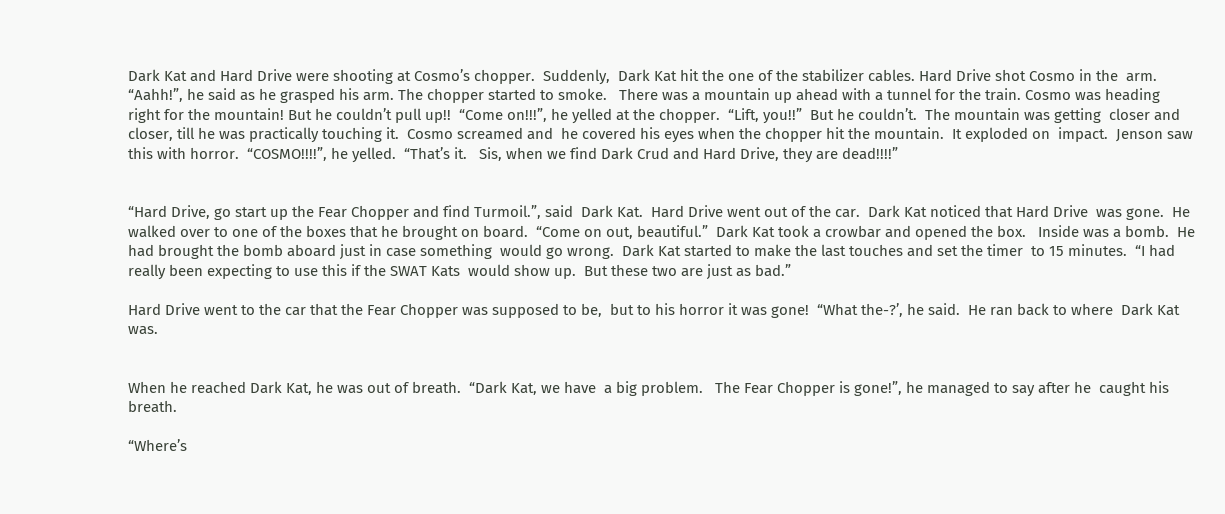Dark Kat and Hard Drive were shooting at Cosmo’s chopper.  Suddenly,  Dark Kat hit the one of the stabilizer cables. Hard Drive shot Cosmo in the  arm.  “Aahh!”, he said as he grasped his arm. The chopper started to smoke.   There was a mountain up ahead with a tunnel for the train. Cosmo was heading  right for the mountain! But he couldn’t pull up!!  “Come on!!!”, he yelled at the chopper.  “Lift, you!!”  But he couldn’t.  The mountain was getting  closer and closer, till he was practically touching it.  Cosmo screamed and  he covered his eyes when the chopper hit the mountain.  It exploded on  impact.  Jenson saw this with horror.  “COSMO!!!!”, he yelled.  “That’s it.   Sis, when we find Dark Crud and Hard Drive, they are dead!!!!”


“Hard Drive, go start up the Fear Chopper and find Turmoil.”, said  Dark Kat.  Hard Drive went out of the car.  Dark Kat noticed that Hard Drive  was gone.  He walked over to one of the boxes that he brought on board.  “Come on out, beautiful.”  Dark Kat took a crowbar and opened the box.   Inside was a bomb.  He had brought the bomb aboard just in case something  would go wrong.  Dark Kat started to make the last touches and set the timer  to 15 minutes.  “I had really been expecting to use this if the SWAT Kats  would show up.  But these two are just as bad.”

Hard Drive went to the car that the Fear Chopper was supposed to be,  but to his horror it was gone!  “What the-?’, he said.  He ran back to where  Dark Kat was.


When he reached Dark Kat, he was out of breath.  “Dark Kat, we have  a big problem.   The Fear Chopper is gone!”, he managed to say after he  caught his breath.

“Where’s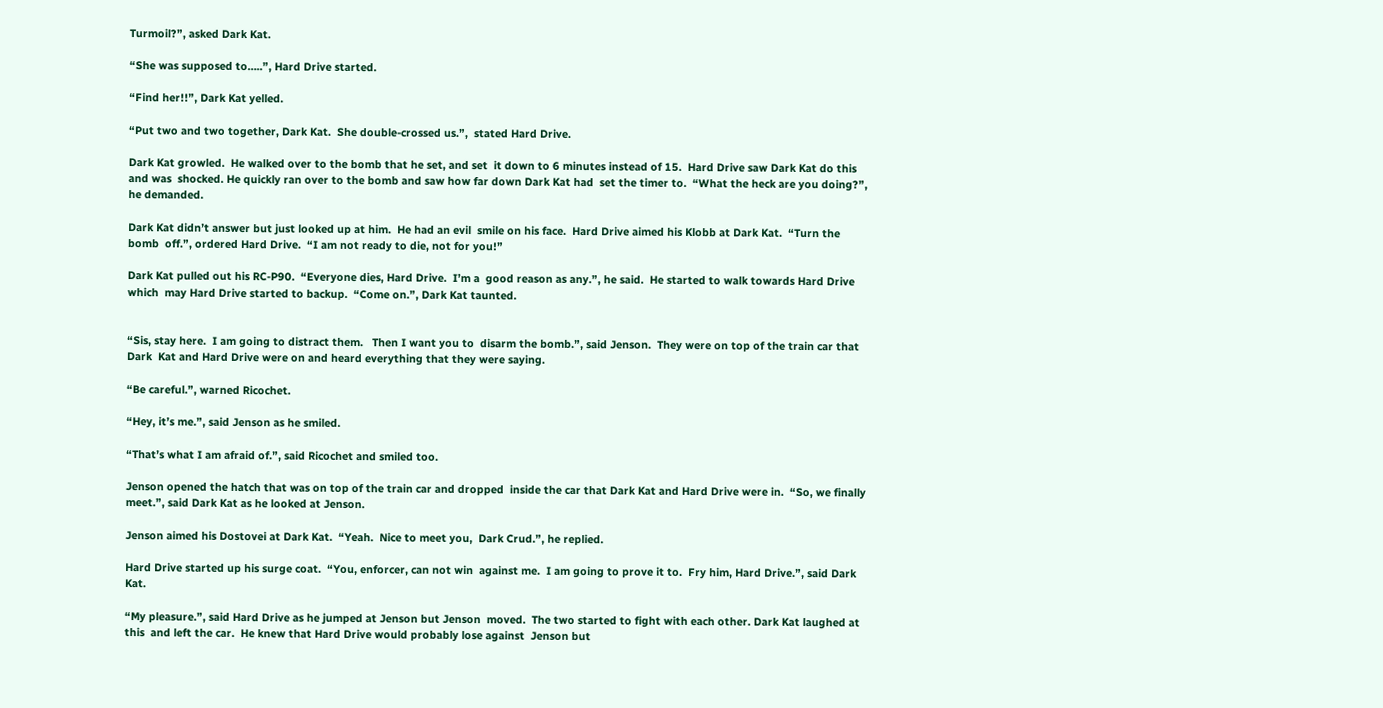Turmoil?”, asked Dark Kat.

“She was supposed to…..”, Hard Drive started.

“Find her!!”, Dark Kat yelled.

“Put two and two together, Dark Kat.  She double-crossed us.”,  stated Hard Drive.

Dark Kat growled.  He walked over to the bomb that he set, and set  it down to 6 minutes instead of 15.  Hard Drive saw Dark Kat do this and was  shocked. He quickly ran over to the bomb and saw how far down Dark Kat had  set the timer to.  “What the heck are you doing?”, he demanded.

Dark Kat didn’t answer but just looked up at him.  He had an evil  smile on his face.  Hard Drive aimed his Klobb at Dark Kat.  “Turn the bomb  off.”, ordered Hard Drive.  “I am not ready to die, not for you!”

Dark Kat pulled out his RC-P90.  “Everyone dies, Hard Drive.  I’m a  good reason as any.”, he said.  He started to walk towards Hard Drive which  may Hard Drive started to backup.  “Come on.”, Dark Kat taunted.


“Sis, stay here.  I am going to distract them.   Then I want you to  disarm the bomb.”, said Jenson.  They were on top of the train car that Dark  Kat and Hard Drive were on and heard everything that they were saying.

“Be careful.”, warned Ricochet.

“Hey, it’s me.”, said Jenson as he smiled.

“That’s what I am afraid of.”, said Ricochet and smiled too.

Jenson opened the hatch that was on top of the train car and dropped  inside the car that Dark Kat and Hard Drive were in.  “So, we finally meet.”, said Dark Kat as he looked at Jenson.

Jenson aimed his Dostovei at Dark Kat.  “Yeah.  Nice to meet you,  Dark Crud.”, he replied.

Hard Drive started up his surge coat.  “You, enforcer, can not win  against me.  I am going to prove it to.  Fry him, Hard Drive.”, said Dark  Kat.

“My pleasure.”, said Hard Drive as he jumped at Jenson but Jenson  moved.  The two started to fight with each other. Dark Kat laughed at this  and left the car.  He knew that Hard Drive would probably lose against  Jenson but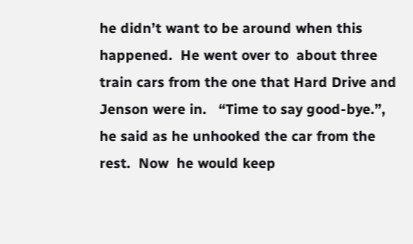he didn’t want to be around when this happened.  He went over to  about three train cars from the one that Hard Drive and Jenson were in.   “Time to say good-bye.”, he said as he unhooked the car from the rest.  Now  he would keep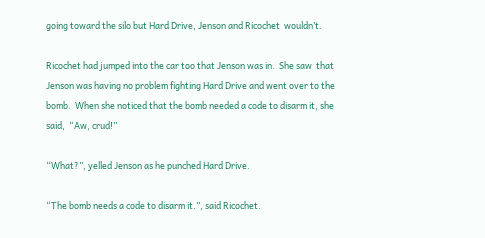going toward the silo but Hard Drive, Jenson and Ricochet  wouldn’t.

Ricochet had jumped into the car too that Jenson was in.  She saw  that Jenson was having no problem fighting Hard Drive and went over to the  bomb.  When she noticed that the bomb needed a code to disarm it, she said,  “Aw, crud!”

“What?”, yelled Jenson as he punched Hard Drive.

“The bomb needs a code to disarm it.”, said Ricochet.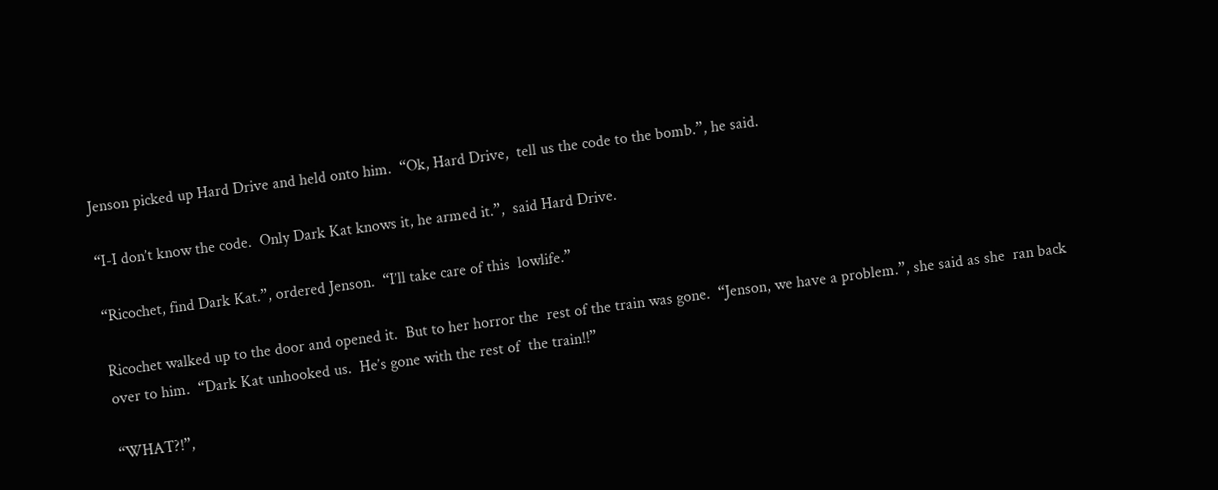Jenson picked up Hard Drive and held onto him.  “Ok, Hard Drive,  tell us the code to the bomb.”, he said.

“I-I don’t know the code.  Only Dark Kat knows it, he armed it.”,  said Hard Drive.

“Ricochet, find Dark Kat.”, ordered Jenson.  “I’ll take care of this  lowlife.”

Ricochet walked up to the door and opened it.  But to her horror the  rest of the train was gone.  “Jenson, we have a problem.”, she said as she  ran back over to him.  “Dark Kat unhooked us.  He’s gone with the rest of  the train!!”

“WHAT?!”,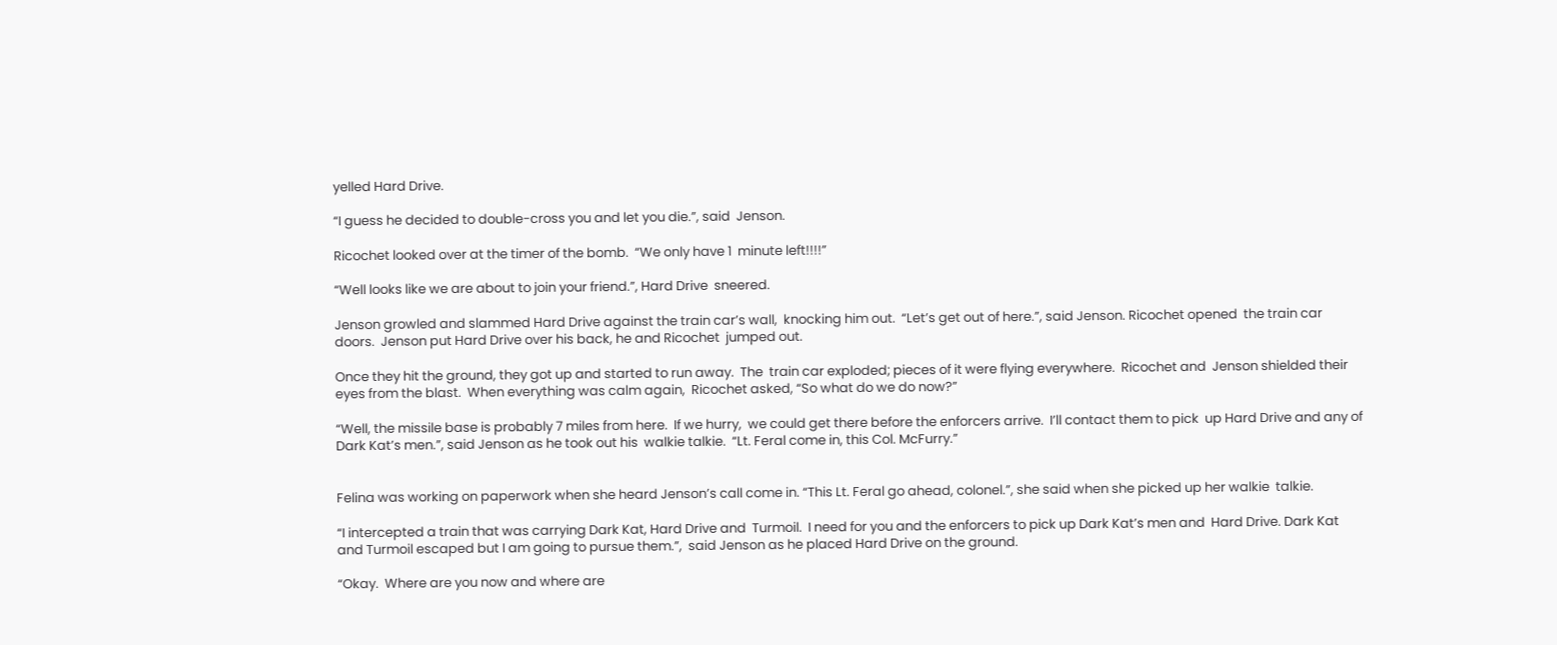yelled Hard Drive.

“I guess he decided to double-cross you and let you die.”, said  Jenson.

Ricochet looked over at the timer of the bomb.  “We only have 1  minute left!!!!”

“Well looks like we are about to join your friend.”, Hard Drive  sneered.

Jenson growled and slammed Hard Drive against the train car’s wall,  knocking him out.  “Let’s get out of here.”, said Jenson. Ricochet opened  the train car doors.  Jenson put Hard Drive over his back, he and Ricochet  jumped out.

Once they hit the ground, they got up and started to run away.  The  train car exploded; pieces of it were flying everywhere.  Ricochet and  Jenson shielded their eyes from the blast.  When everything was calm again,  Ricochet asked, “So what do we do now?”

“Well, the missile base is probably 7 miles from here.  If we hurry,  we could get there before the enforcers arrive.  I’ll contact them to pick  up Hard Drive and any of Dark Kat’s men.”, said Jenson as he took out his  walkie talkie.  “Lt. Feral come in, this Col. McFurry.”


Felina was working on paperwork when she heard Jenson’s call come in. “This Lt. Feral go ahead, colonel.”, she said when she picked up her walkie  talkie.

“I intercepted a train that was carrying Dark Kat, Hard Drive and  Turmoil.  I need for you and the enforcers to pick up Dark Kat’s men and  Hard Drive. Dark Kat and Turmoil escaped but I am going to pursue them.”,  said Jenson as he placed Hard Drive on the ground.

“Okay.  Where are you now and where are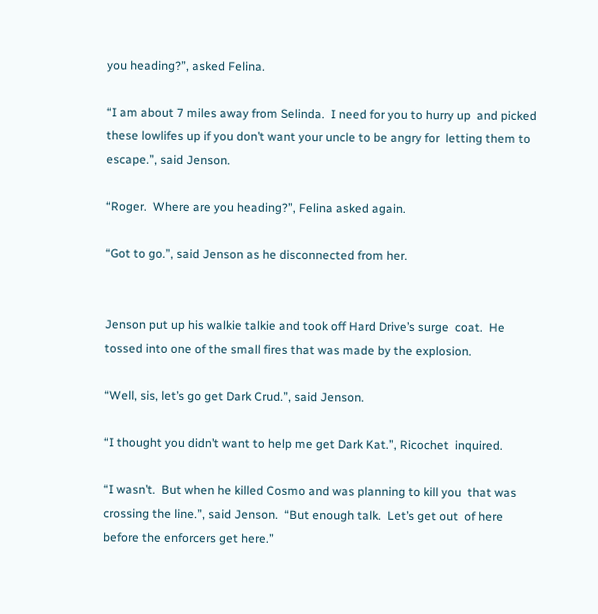you heading?”, asked Felina.

“I am about 7 miles away from Selinda.  I need for you to hurry up  and picked these lowlifes up if you don’t want your uncle to be angry for  letting them to escape.”, said Jenson.

“Roger.  Where are you heading?”, Felina asked again.

“Got to go.”, said Jenson as he disconnected from her.


Jenson put up his walkie talkie and took off Hard Drive’s surge  coat.  He tossed into one of the small fires that was made by the explosion.

“Well, sis, let’s go get Dark Crud.”, said Jenson.

“I thought you didn’t want to help me get Dark Kat.”, Ricochet  inquired.

“I wasn’t.  But when he killed Cosmo and was planning to kill you  that was crossing the line.”, said Jenson.  “But enough talk.  Let’s get out  of here before the enforcers get here.”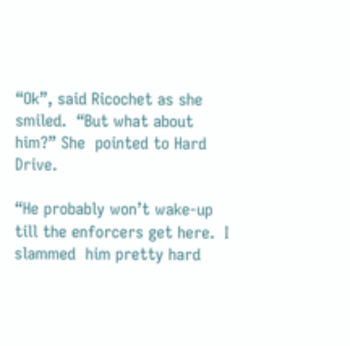“Ok”, said Ricochet as she smiled.  “But what about him?” She  pointed to Hard Drive.

“He probably won’t wake-up till the enforcers get here.  I slammed  him pretty hard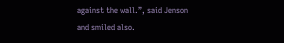against the wall.”, said Jenson and smiled also.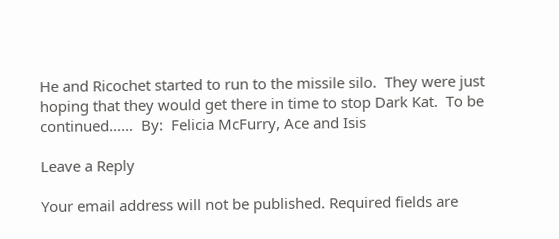He and Ricochet started to run to the missile silo.  They were just  hoping that they would get there in time to stop Dark Kat.  To be continued……  By:  Felicia McFurry, Ace and Isis

Leave a Reply

Your email address will not be published. Required fields are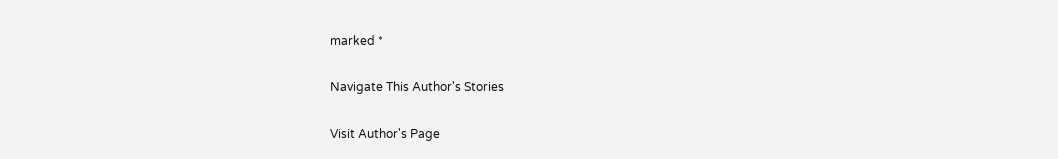marked *

Navigate This Author's Stories

Visit Author's Page